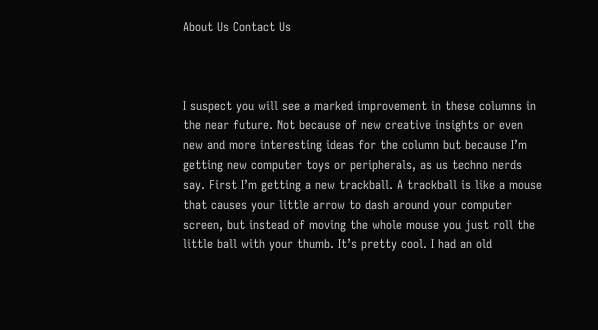About Us Contact Us



I suspect you will see a marked improvement in these columns in the near future. Not because of new creative insights or even new and more interesting ideas for the column but because I’m getting new computer toys or peripherals, as us techno nerds say. First I’m getting a new trackball. A trackball is like a mouse that causes your little arrow to dash around your computer screen, but instead of moving the whole mouse you just roll the little ball with your thumb. It’s pretty cool. I had an old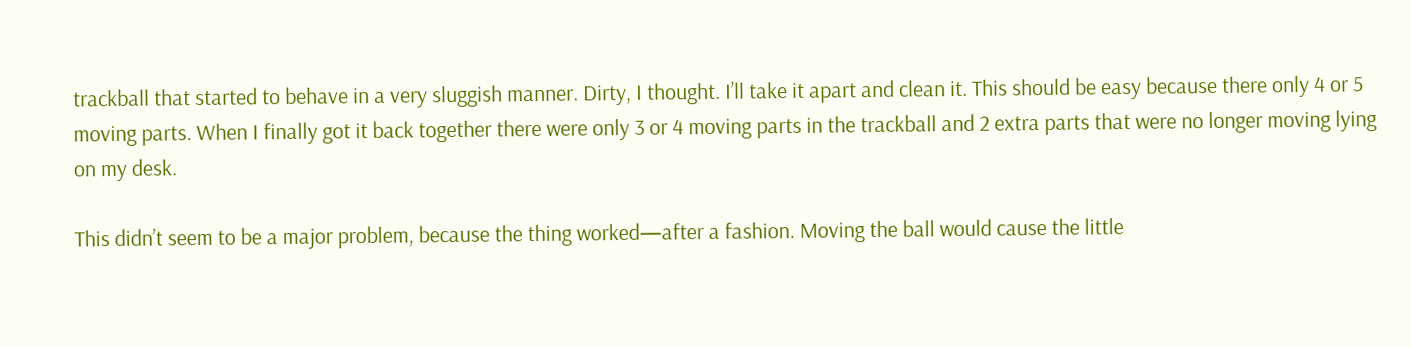trackball that started to behave in a very sluggish manner. Dirty, I thought. I’ll take it apart and clean it. This should be easy because there only 4 or 5 moving parts. When I finally got it back together there were only 3 or 4 moving parts in the trackball and 2 extra parts that were no longer moving lying on my desk.

This didn’t seem to be a major problem, because the thing worked—after a fashion. Moving the ball would cause the little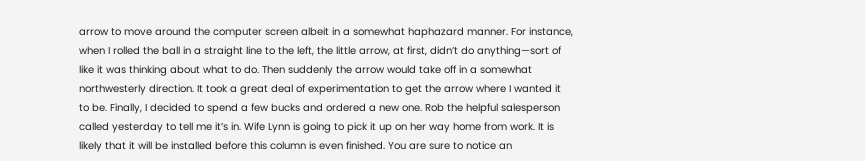arrow to move around the computer screen albeit in a somewhat haphazard manner. For instance, when I rolled the ball in a straight line to the left, the little arrow, at first, didn’t do anything—sort of like it was thinking about what to do. Then suddenly the arrow would take off in a somewhat northwesterly direction. It took a great deal of experimentation to get the arrow where I wanted it to be. Finally, I decided to spend a few bucks and ordered a new one. Rob the helpful salesperson called yesterday to tell me it’s in. Wife Lynn is going to pick it up on her way home from work. It is likely that it will be installed before this column is even finished. You are sure to notice an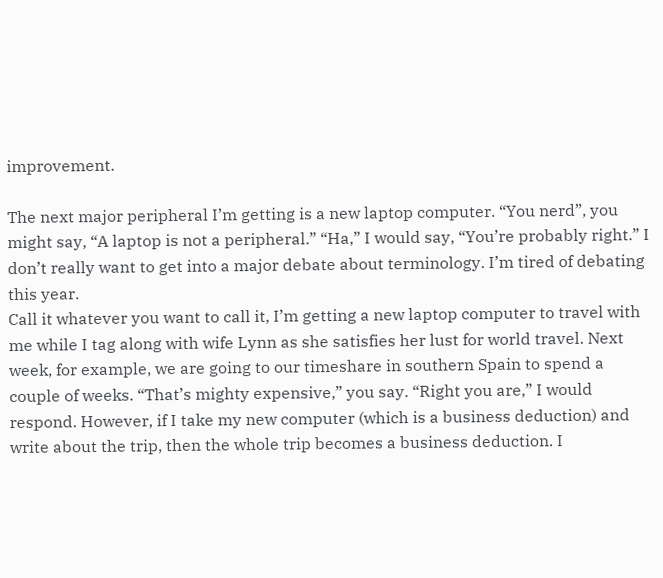improvement.

The next major peripheral I’m getting is a new laptop computer. “You nerd”, you might say, “A laptop is not a peripheral.” “Ha,” I would say, “You’re probably right.” I don’t really want to get into a major debate about terminology. I’m tired of debating this year.
Call it whatever you want to call it, I’m getting a new laptop computer to travel with me while I tag along with wife Lynn as she satisfies her lust for world travel. Next week, for example, we are going to our timeshare in southern Spain to spend a couple of weeks. “That’s mighty expensive,” you say. “Right you are,” I would respond. However, if I take my new computer (which is a business deduction) and write about the trip, then the whole trip becomes a business deduction. I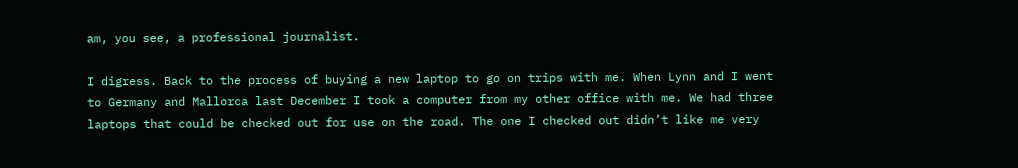am, you see, a professional journalist.

I digress. Back to the process of buying a new laptop to go on trips with me. When Lynn and I went to Germany and Mallorca last December I took a computer from my other office with me. We had three laptops that could be checked out for use on the road. The one I checked out didn’t like me very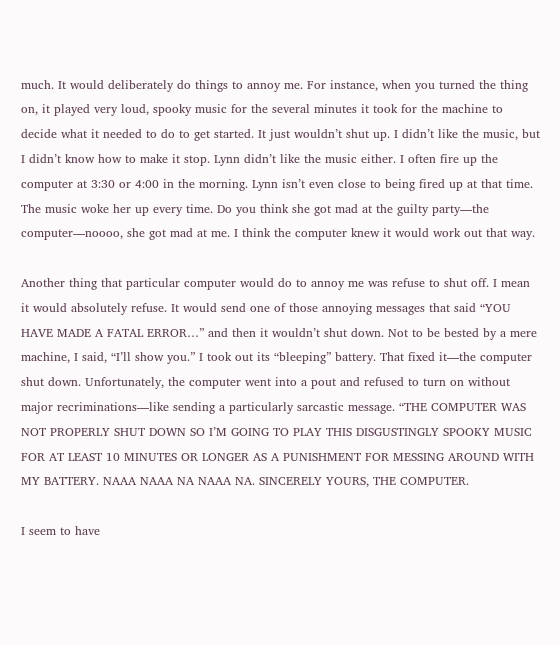much. It would deliberately do things to annoy me. For instance, when you turned the thing on, it played very loud, spooky music for the several minutes it took for the machine to decide what it needed to do to get started. It just wouldn’t shut up. I didn’t like the music, but I didn’t know how to make it stop. Lynn didn’t like the music either. I often fire up the computer at 3:30 or 4:00 in the morning. Lynn isn’t even close to being fired up at that time. The music woke her up every time. Do you think she got mad at the guilty party—the computer—noooo, she got mad at me. I think the computer knew it would work out that way.

Another thing that particular computer would do to annoy me was refuse to shut off. I mean it would absolutely refuse. It would send one of those annoying messages that said “YOU HAVE MADE A FATAL ERROR…” and then it wouldn’t shut down. Not to be bested by a mere machine, I said, “I’ll show you.” I took out its “bleeping” battery. That fixed it—the computer shut down. Unfortunately, the computer went into a pout and refused to turn on without major recriminations—like sending a particularly sarcastic message. “THE COMPUTER WAS NOT PROPERLY SHUT DOWN SO I’M GOING TO PLAY THIS DISGUSTINGLY SPOOKY MUSIC FOR AT LEAST 10 MINUTES OR LONGER AS A PUNISHMENT FOR MESSING AROUND WITH MY BATTERY. NAAA NAAA NA NAAA NA. SINCERELY YOURS, THE COMPUTER.

I seem to have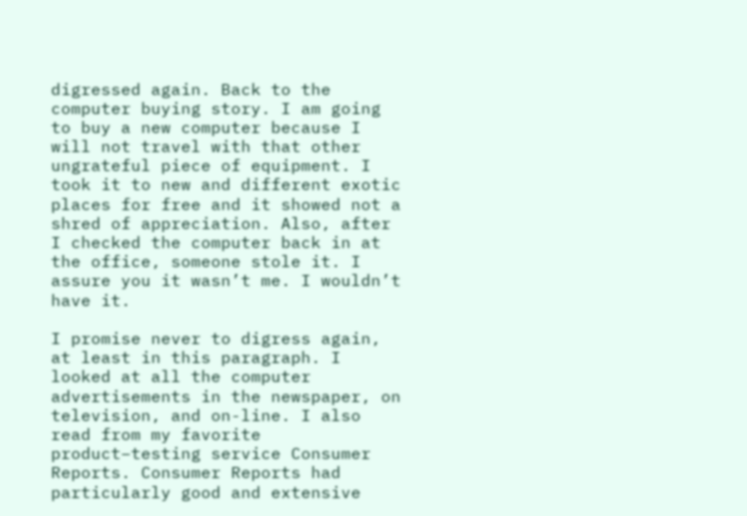digressed again. Back to the computer buying story. I am going to buy a new computer because I will not travel with that other ungrateful piece of equipment. I took it to new and different exotic places for free and it showed not a shred of appreciation. Also, after I checked the computer back in at the office, someone stole it. I assure you it wasn’t me. I wouldn’t have it.

I promise never to digress again, at least in this paragraph. I looked at all the computer advertisements in the newspaper, on television, and on-line. I also read from my favorite product–testing service Consumer Reports. Consumer Reports had particularly good and extensive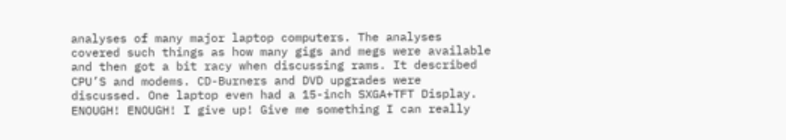analyses of many major laptop computers. The analyses covered such things as how many gigs and megs were available and then got a bit racy when discussing rams. It described CPU’S and modems. CD-Burners and DVD upgrades were discussed. One laptop even had a 15-inch SXGA+TFT Display. ENOUGH! ENOUGH! I give up! Give me something I can really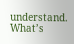understand. What’s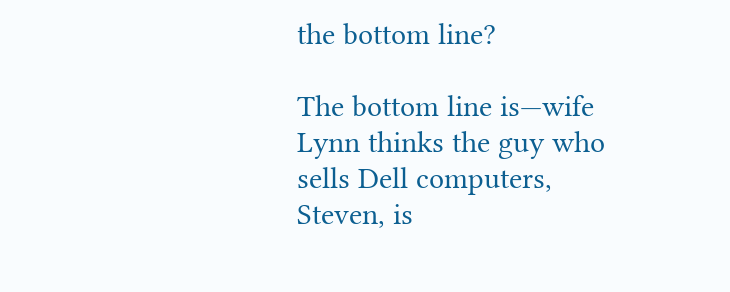the bottom line?

The bottom line is—wife Lynn thinks the guy who sells Dell computers, Steven, is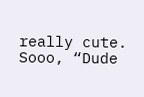really cute. Sooo, “Dude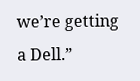we’re getting a Dell.”